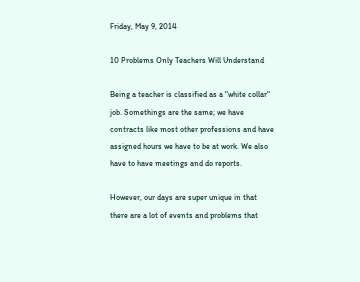Friday, May 9, 2014

10 Problems Only Teachers Will Understand

Being a teacher is classified as a "white collar" job. Somethings are the same; we have contracts like most other professions and have assigned hours we have to be at work. We also have to have meetings and do reports.

However, our days are super unique in that there are a lot of events and problems that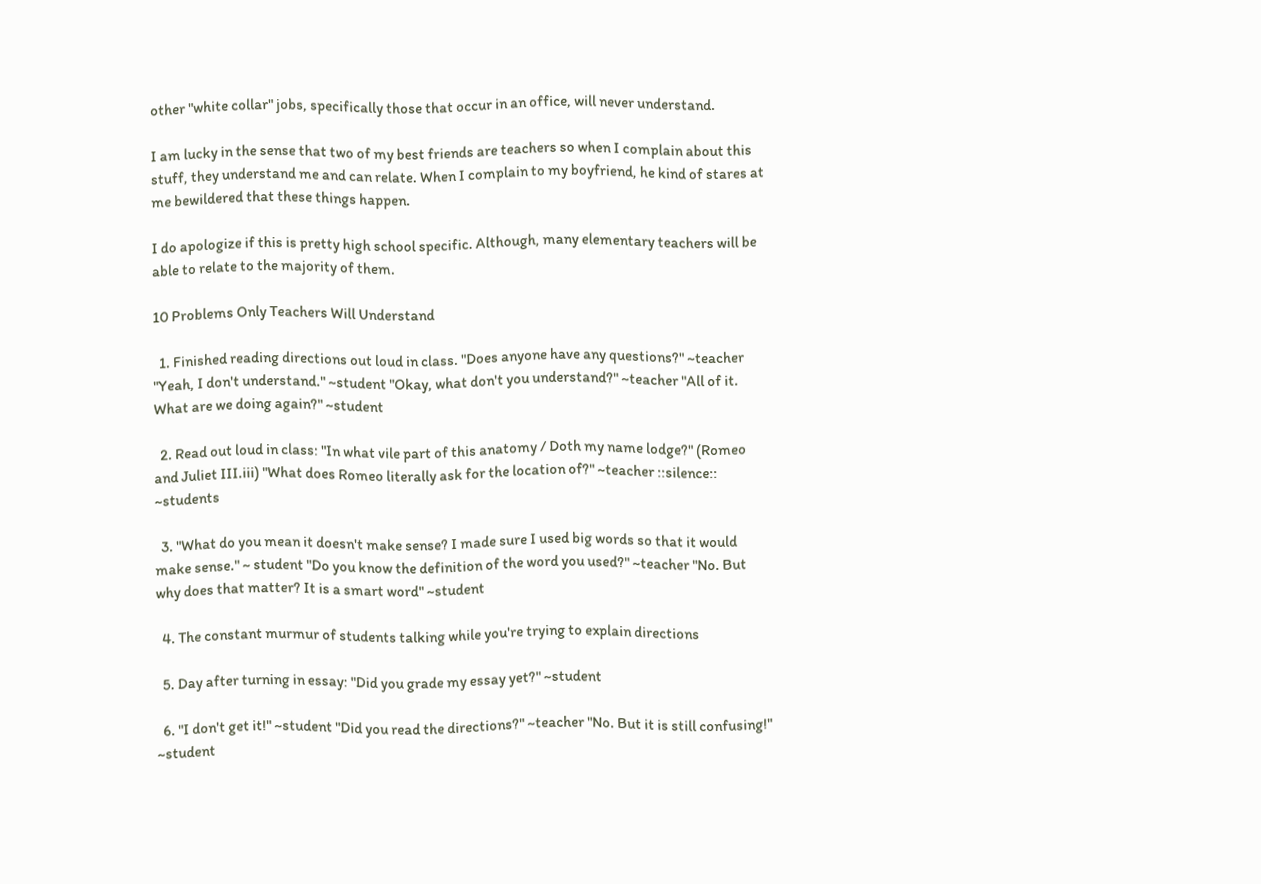other "white collar" jobs, specifically those that occur in an office, will never understand.

I am lucky in the sense that two of my best friends are teachers so when I complain about this stuff, they understand me and can relate. When I complain to my boyfriend, he kind of stares at me bewildered that these things happen.

I do apologize if this is pretty high school specific. Although, many elementary teachers will be able to relate to the majority of them.

10 Problems Only Teachers Will Understand

  1. Finished reading directions out loud in class. "Does anyone have any questions?" ~teacher "Yeah, I don't understand." ~student "Okay, what don't you understand?" ~teacher "All of it. What are we doing again?" ~student

  2. Read out loud in class: "In what vile part of this anatomy / Doth my name lodge?" (Romeo and Juliet III.iii) "What does Romeo literally ask for the location of?" ~teacher ::silence:: ~students

  3. "What do you mean it doesn't make sense? I made sure I used big words so that it would make sense." ~ student "Do you know the definition of the word you used?" ~teacher "No. But why does that matter? It is a smart word" ~student

  4. The constant murmur of students talking while you're trying to explain directions

  5. Day after turning in essay: "Did you grade my essay yet?" ~student

  6. "I don't get it!" ~student "Did you read the directions?" ~teacher "No. But it is still confusing!" ~student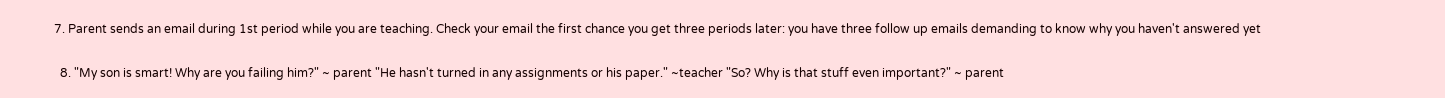7. Parent sends an email during 1st period while you are teaching. Check your email the first chance you get three periods later: you have three follow up emails demanding to know why you haven't answered yet

  8. "My son is smart! Why are you failing him?" ~ parent "He hasn't turned in any assignments or his paper." ~teacher "So? Why is that stuff even important?" ~ parent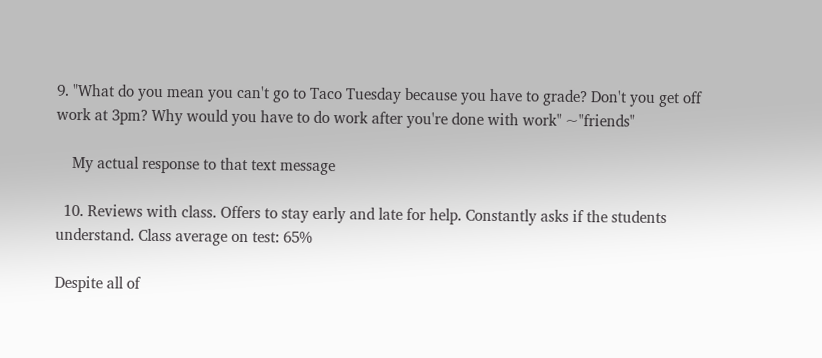9. "What do you mean you can't go to Taco Tuesday because you have to grade? Don't you get off work at 3pm? Why would you have to do work after you're done with work" ~"friends"

    My actual response to that text message

  10. Reviews with class. Offers to stay early and late for help. Constantly asks if the students understand. Class average on test: 65%

Despite all of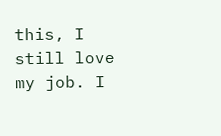this, I still love my job. I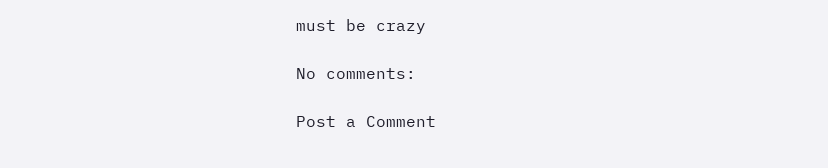must be crazy

No comments:

Post a Comment